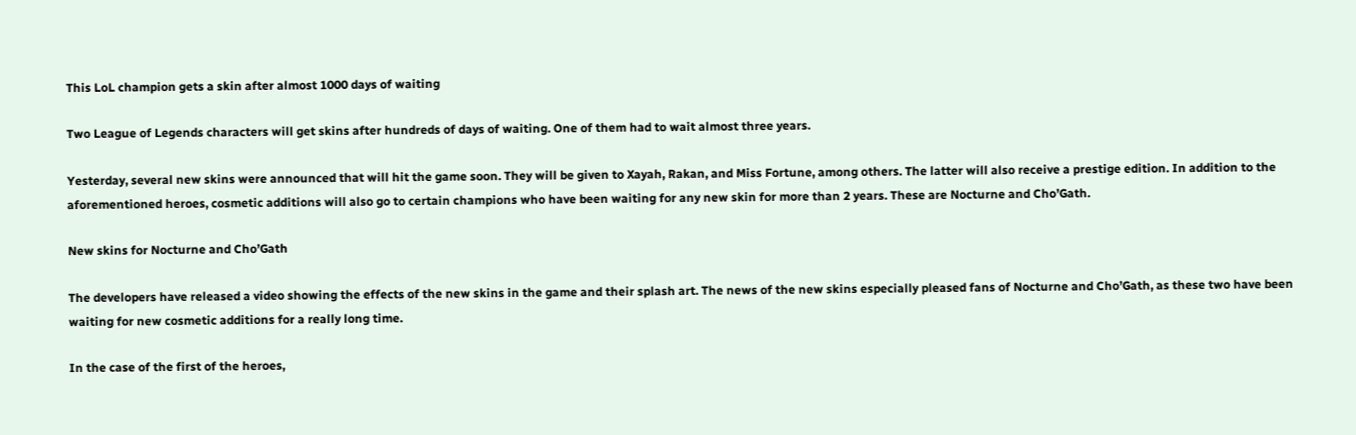This LoL champion gets a skin after almost 1000 days of waiting

Two League of Legends characters will get skins after hundreds of days of waiting. One of them had to wait almost three years.

Yesterday, several new skins were announced that will hit the game soon. They will be given to Xayah, Rakan, and Miss Fortune, among others. The latter will also receive a prestige edition. In addition to the aforementioned heroes, cosmetic additions will also go to certain champions who have been waiting for any new skin for more than 2 years. These are Nocturne and Cho’Gath.

New skins for Nocturne and Cho’Gath

The developers have released a video showing the effects of the new skins in the game and their splash art. The news of the new skins especially pleased fans of Nocturne and Cho’Gath, as these two have been waiting for new cosmetic additions for a really long time.

In the case of the first of the heroes,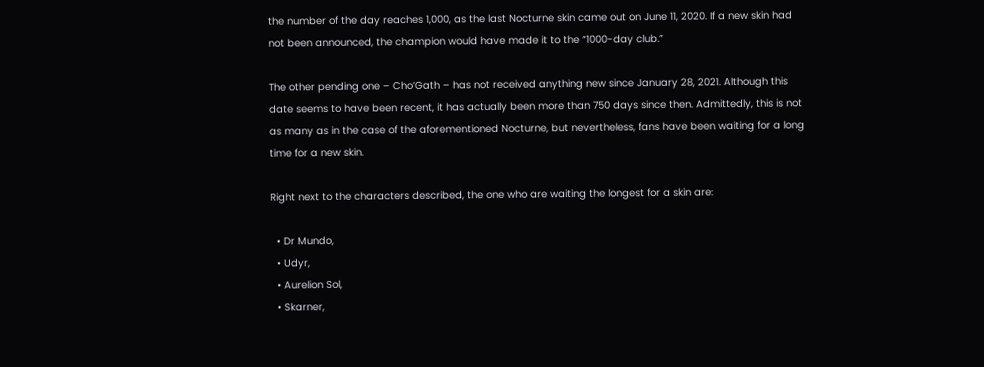the number of the day reaches 1,000, as the last Nocturne skin came out on June 11, 2020. If a new skin had not been announced, the champion would have made it to the “1000-day club.”

The other pending one – Cho’Gath – has not received anything new since January 28, 2021. Although this date seems to have been recent, it has actually been more than 750 days since then. Admittedly, this is not as many as in the case of the aforementioned Nocturne, but nevertheless, fans have been waiting for a long time for a new skin.

Right next to the characters described, the one who are waiting the longest for a skin are:

  • Dr Mundo,
  • Udyr,
  • Aurelion Sol,
  • Skarner,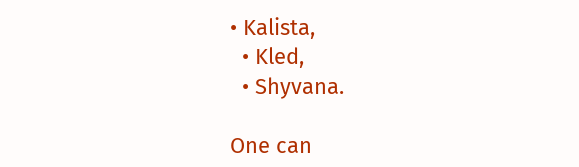• Kalista,
  • Kled,
  • Shyvana.

One can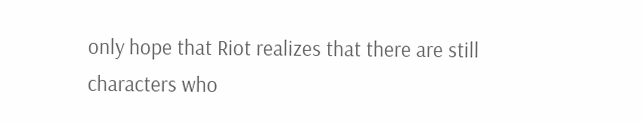only hope that Riot realizes that there are still characters who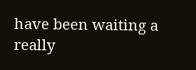have been waiting a really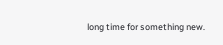long time for something new.